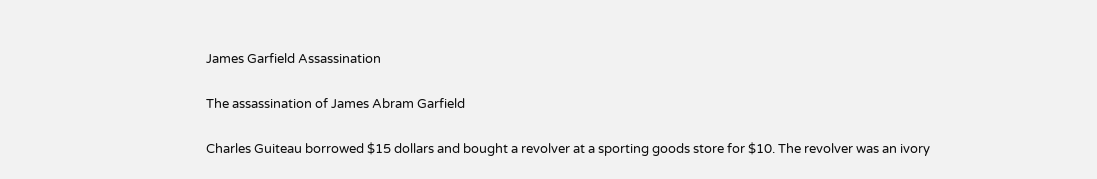James Garfield Assassination

The assassination of James Abram Garfield

Charles Guiteau borrowed $15 dollars and bought a revolver at a sporting goods store for $10. The revolver was an ivory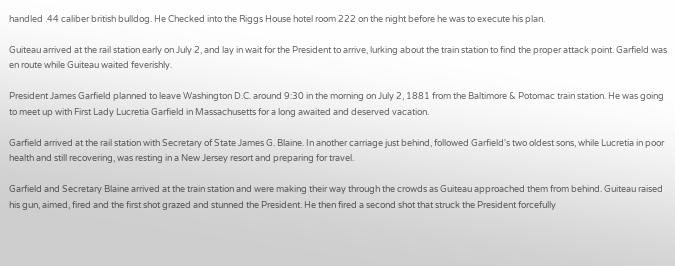handled .44 caliber british bulldog. He Checked into the Riggs House hotel room 222 on the night before he was to execute his plan.

Guiteau arrived at the rail station early on July 2, and lay in wait for the President to arrive, lurking about the train station to find the proper attack point. Garfield was en route while Guiteau waited feverishly.

President James Garfield planned to leave Washington D.C. around 9:30 in the morning on July 2, 1881 from the Baltimore & Potomac train station. He was going to meet up with First Lady Lucretia Garfield in Massachusetts for a long awaited and deserved vacation.

Garfield arrived at the rail station with Secretary of State James G. Blaine. In another carriage just behind, followed Garfield's two oldest sons, while Lucretia in poor health and still recovering, was resting in a New Jersey resort and preparing for travel.

Garfield and Secretary Blaine arrived at the train station and were making their way through the crowds as Guiteau approached them from behind. Guiteau raised his gun, aimed, fired and the first shot grazed and stunned the President. He then fired a second shot that struck the President forcefully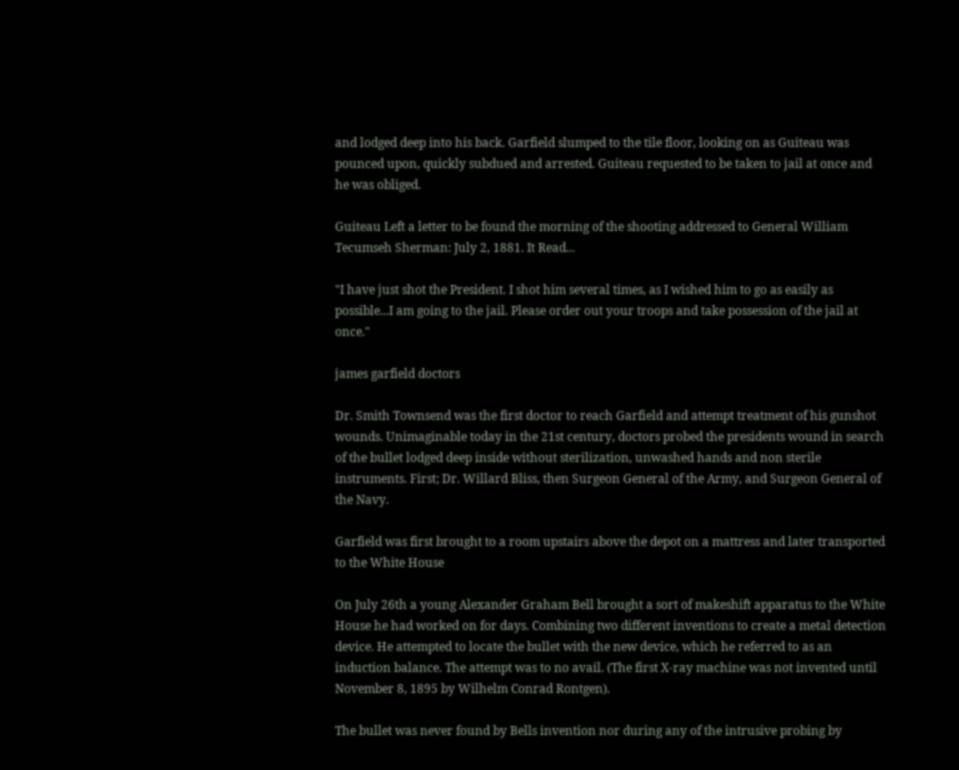and lodged deep into his back. Garfield slumped to the tile floor, looking on as Guiteau was pounced upon, quickly subdued and arrested. Guiteau requested to be taken to jail at once and he was obliged.

Guiteau Left a letter to be found the morning of the shooting addressed to General William Tecumseh Sherman: July 2, 1881. It Read...

"I have just shot the President. I shot him several times, as I wished him to go as easily as possible...I am going to the jail. Please order out your troops and take possession of the jail at once."

james garfield doctors

Dr. Smith Townsend was the first doctor to reach Garfield and attempt treatment of his gunshot wounds. Unimaginable today in the 21st century, doctors probed the presidents wound in search of the bullet lodged deep inside without sterilization, unwashed hands and non sterile instruments. First; Dr. Willard Bliss, then Surgeon General of the Army, and Surgeon General of the Navy.

Garfield was first brought to a room upstairs above the depot on a mattress and later transported to the White House

On July 26th a young Alexander Graham Bell brought a sort of makeshift apparatus to the White House he had worked on for days. Combining two different inventions to create a metal detection device. He attempted to locate the bullet with the new device, which he referred to as an induction balance. The attempt was to no avail. (The first X-ray machine was not invented until November 8, 1895 by Wilhelm Conrad Rontgen).

The bullet was never found by Bells invention nor during any of the intrusive probing by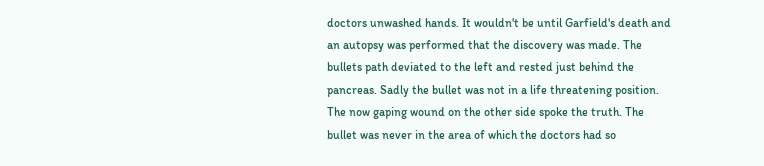doctors unwashed hands. It wouldn't be until Garfield's death and an autopsy was performed that the discovery was made. The bullets path deviated to the left and rested just behind the pancreas. Sadly the bullet was not in a life threatening position. The now gaping wound on the other side spoke the truth. The bullet was never in the area of which the doctors had so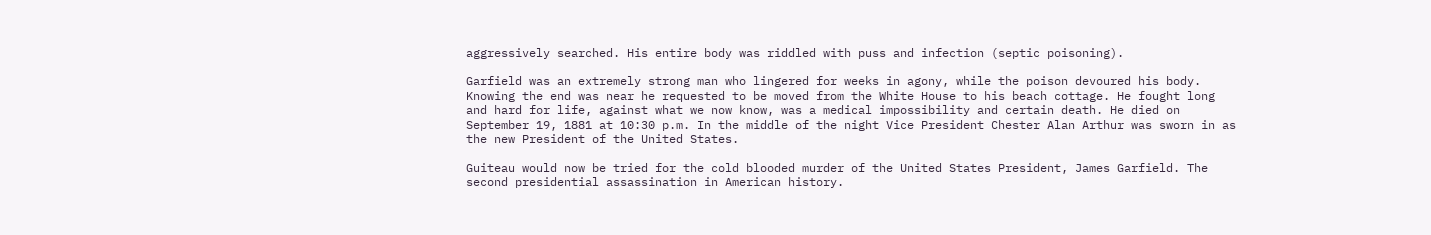aggressively searched. His entire body was riddled with puss and infection (septic poisoning).

Garfield was an extremely strong man who lingered for weeks in agony, while the poison devoured his body. Knowing the end was near he requested to be moved from the White House to his beach cottage. He fought long and hard for life, against what we now know, was a medical impossibility and certain death. He died on September 19, 1881 at 10:30 p.m. In the middle of the night Vice President Chester Alan Arthur was sworn in as the new President of the United States.

Guiteau would now be tried for the cold blooded murder of the United States President, James Garfield. The second presidential assassination in American history.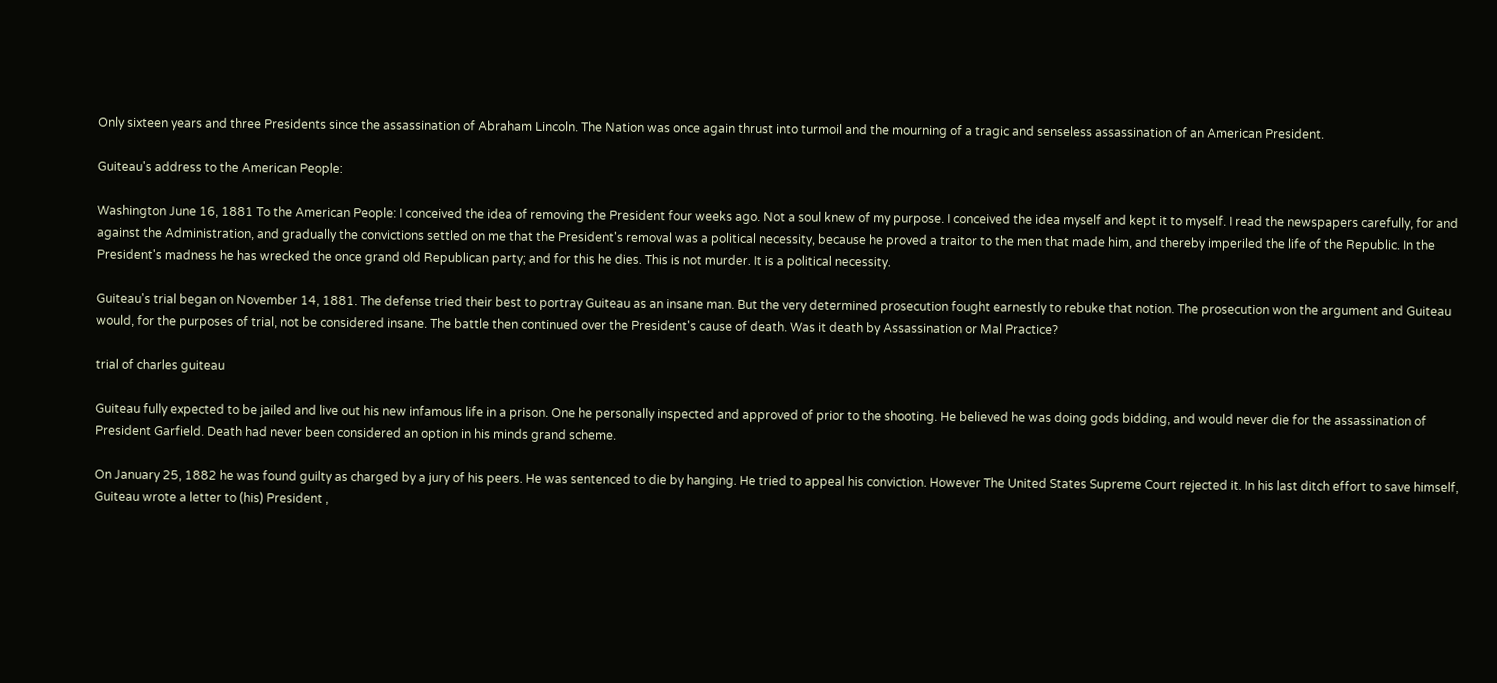Only sixteen years and three Presidents since the assassination of Abraham Lincoln. The Nation was once again thrust into turmoil and the mourning of a tragic and senseless assassination of an American President.

Guiteau's address to the American People:

Washington June 16, 1881 To the American People: I conceived the idea of removing the President four weeks ago. Not a soul knew of my purpose. I conceived the idea myself and kept it to myself. I read the newspapers carefully, for and against the Administration, and gradually the convictions settled on me that the President's removal was a political necessity, because he proved a traitor to the men that made him, and thereby imperiled the life of the Republic. In the President's madness he has wrecked the once grand old Republican party; and for this he dies. This is not murder. It is a political necessity.

Guiteau's trial began on November 14, 1881. The defense tried their best to portray Guiteau as an insane man. But the very determined prosecution fought earnestly to rebuke that notion. The prosecution won the argument and Guiteau would, for the purposes of trial, not be considered insane. The battle then continued over the President's cause of death. Was it death by Assassination or Mal Practice?

trial of charles guiteau

Guiteau fully expected to be jailed and live out his new infamous life in a prison. One he personally inspected and approved of prior to the shooting. He believed he was doing gods bidding, and would never die for the assassination of President Garfield. Death had never been considered an option in his minds grand scheme.

On January 25, 1882 he was found guilty as charged by a jury of his peers. He was sentenced to die by hanging. He tried to appeal his conviction. However The United States Supreme Court rejected it. In his last ditch effort to save himself, Guiteau wrote a letter to (his) President ,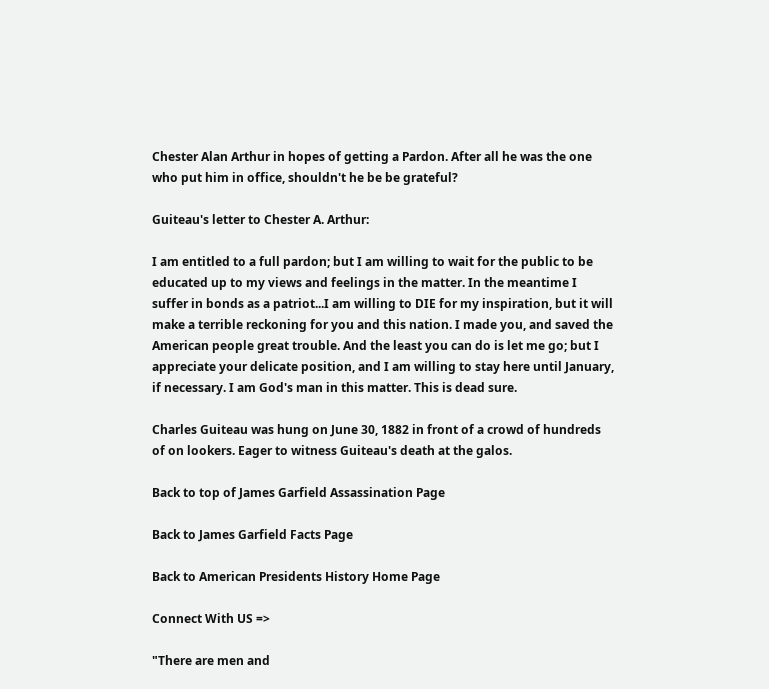Chester Alan Arthur in hopes of getting a Pardon. After all he was the one who put him in office, shouldn't he be be grateful?

Guiteau's letter to Chester A. Arthur:

I am entitled to a full pardon; but I am willing to wait for the public to be educated up to my views and feelings in the matter. In the meantime I suffer in bonds as a patriot...I am willing to DIE for my inspiration, but it will make a terrible reckoning for you and this nation. I made you, and saved the American people great trouble. And the least you can do is let me go; but I appreciate your delicate position, and I am willing to stay here until January, if necessary. I am God's man in this matter. This is dead sure.

Charles Guiteau was hung on June 30, 1882 in front of a crowd of hundreds of on lookers. Eager to witness Guiteau's death at the galos.

Back to top of James Garfield Assassination Page

Back to James Garfield Facts Page

Back to American Presidents History Home Page

Connect With US =>

"There are men and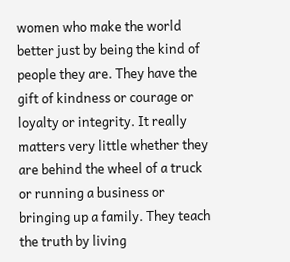women who make the world better just by being the kind of people they are. They have the gift of kindness or courage or loyalty or integrity. It really matters very little whether they are behind the wheel of a truck or running a business or bringing up a family. They teach the truth by living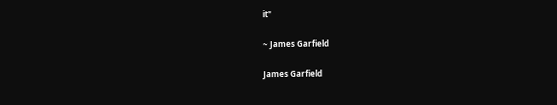it"

~ James Garfield

James Garfield